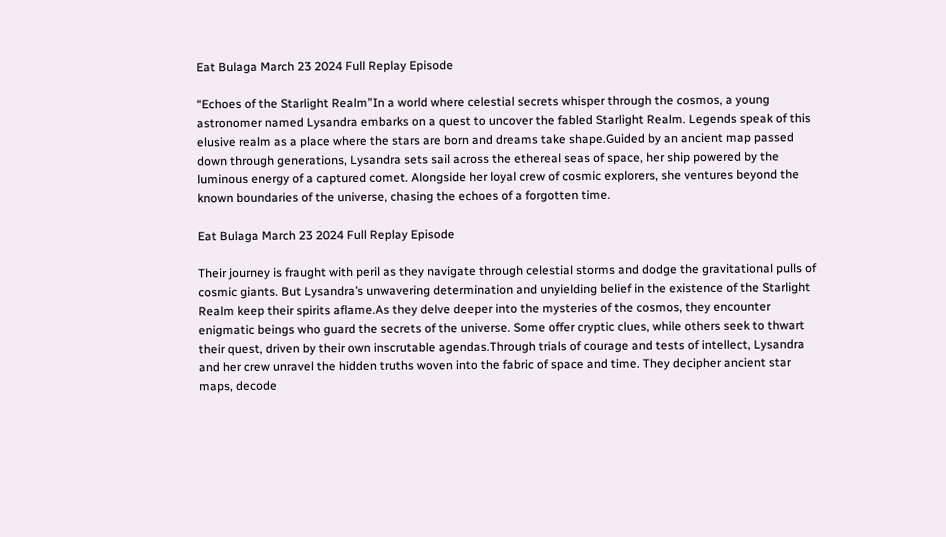Eat Bulaga March 23 2024 Full Replay Episode

“Echoes of the Starlight Realm”In a world where celestial secrets whisper through the cosmos, a young astronomer named Lysandra embarks on a quest to uncover the fabled Starlight Realm. Legends speak of this elusive realm as a place where the stars are born and dreams take shape.Guided by an ancient map passed down through generations, Lysandra sets sail across the ethereal seas of space, her ship powered by the luminous energy of a captured comet. Alongside her loyal crew of cosmic explorers, she ventures beyond the known boundaries of the universe, chasing the echoes of a forgotten time.

Eat Bulaga March 23 2024 Full Replay Episode

Their journey is fraught with peril as they navigate through celestial storms and dodge the gravitational pulls of cosmic giants. But Lysandra’s unwavering determination and unyielding belief in the existence of the Starlight Realm keep their spirits aflame.As they delve deeper into the mysteries of the cosmos, they encounter enigmatic beings who guard the secrets of the universe. Some offer cryptic clues, while others seek to thwart their quest, driven by their own inscrutable agendas.Through trials of courage and tests of intellect, Lysandra and her crew unravel the hidden truths woven into the fabric of space and time. They decipher ancient star maps, decode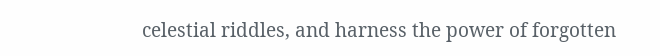celestial riddles, and harness the power of forgotten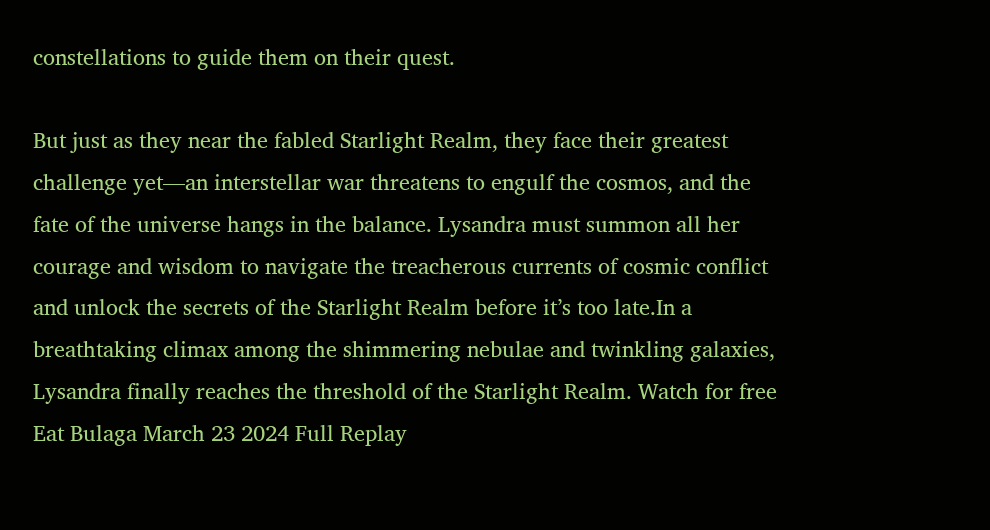constellations to guide them on their quest.

But just as they near the fabled Starlight Realm, they face their greatest challenge yet—an interstellar war threatens to engulf the cosmos, and the fate of the universe hangs in the balance. Lysandra must summon all her courage and wisdom to navigate the treacherous currents of cosmic conflict and unlock the secrets of the Starlight Realm before it’s too late.In a breathtaking climax among the shimmering nebulae and twinkling galaxies, Lysandra finally reaches the threshold of the Starlight Realm. Watch for free Eat Bulaga March 23 2024 Full Replay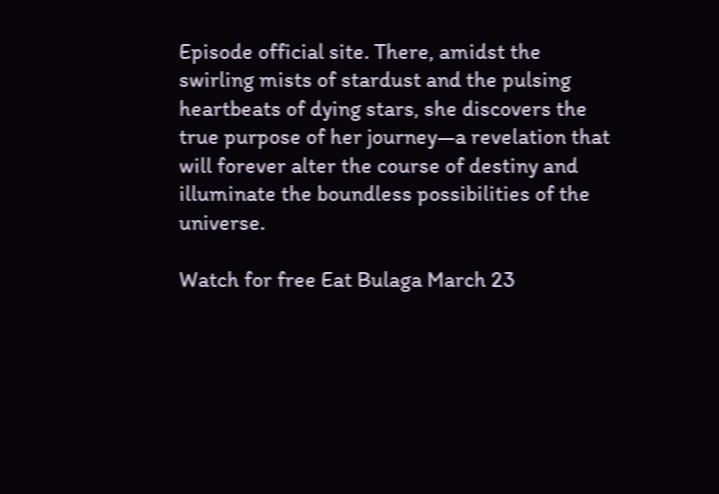Episode official site. There, amidst the swirling mists of stardust and the pulsing heartbeats of dying stars, she discovers the true purpose of her journey—a revelation that will forever alter the course of destiny and illuminate the boundless possibilities of the universe.

Watch for free Eat Bulaga March 23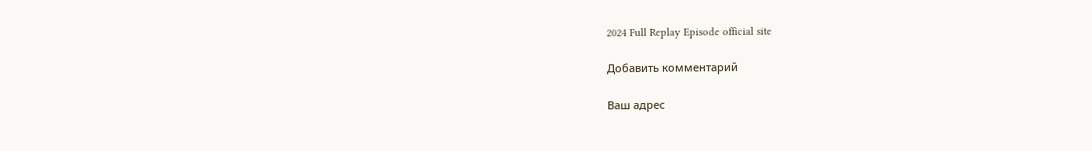2024 Full Replay Episode official site

Добавить комментарий

Ваш адрес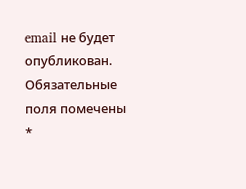email не будет опубликован. Обязательные поля помечены *